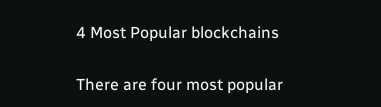4 Most Popular blockchains

There are four most popular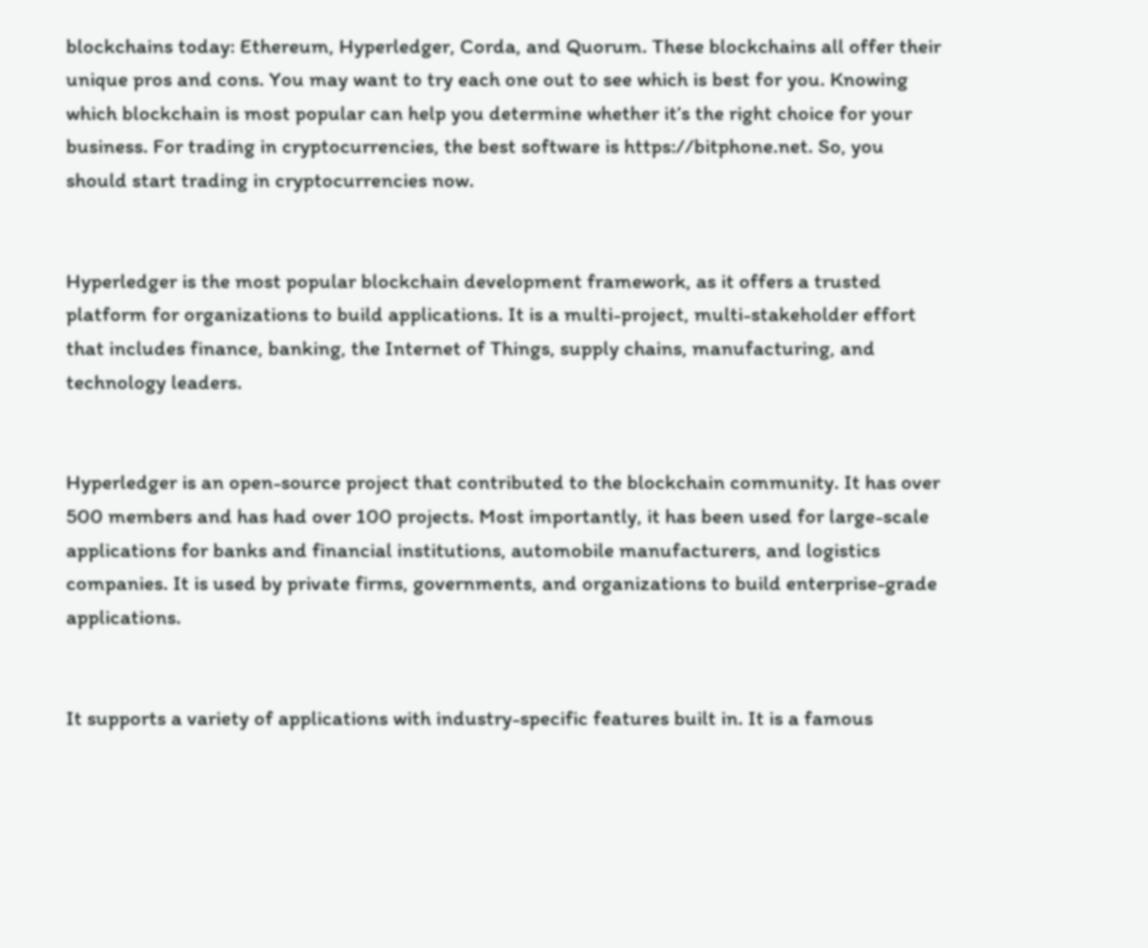blockchains today: Ethereum, Hyperledger, Corda, and Quorum. These blockchains all offer their unique pros and cons. You may want to try each one out to see which is best for you. Knowing which blockchain is most popular can help you determine whether it’s the right choice for your business. For trading in cryptocurrencies, the best software is https://bitphone.net. So, you should start trading in cryptocurrencies now.


Hyperledger is the most popular blockchain development framework, as it offers a trusted platform for organizations to build applications. It is a multi-project, multi-stakeholder effort that includes finance, banking, the Internet of Things, supply chains, manufacturing, and technology leaders.


Hyperledger is an open-source project that contributed to the blockchain community. It has over 500 members and has had over 100 projects. Most importantly, it has been used for large-scale applications for banks and financial institutions, automobile manufacturers, and logistics companies. It is used by private firms, governments, and organizations to build enterprise-grade applications.


It supports a variety of applications with industry-specific features built in. It is a famous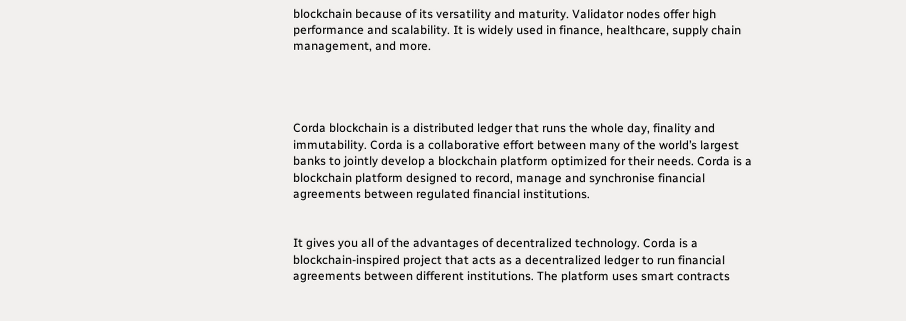blockchain because of its versatility and maturity. Validator nodes offer high performance and scalability. It is widely used in finance, healthcare, supply chain management, and more.




Corda blockchain is a distributed ledger that runs the whole day, finality and immutability. Corda is a collaborative effort between many of the world’s largest banks to jointly develop a blockchain platform optimized for their needs. Corda is a blockchain platform designed to record, manage and synchronise financial agreements between regulated financial institutions.


It gives you all of the advantages of decentralized technology. Corda is a blockchain-inspired project that acts as a decentralized ledger to run financial agreements between different institutions. The platform uses smart contracts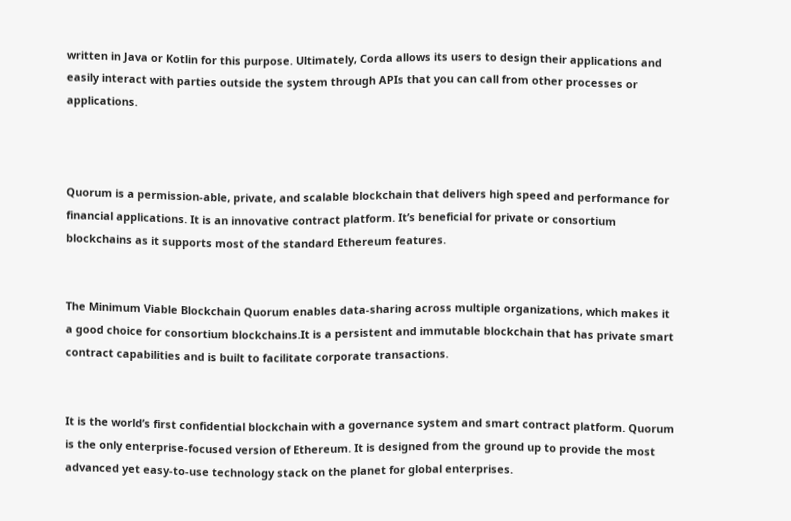written in Java or Kotlin for this purpose. Ultimately, Corda allows its users to design their applications and easily interact with parties outside the system through APIs that you can call from other processes or applications.



Quorum is a permission-able, private, and scalable blockchain that delivers high speed and performance for financial applications. It is an innovative contract platform. It’s beneficial for private or consortium blockchains as it supports most of the standard Ethereum features.


The Minimum Viable Blockchain Quorum enables data-sharing across multiple organizations, which makes it a good choice for consortium blockchains.It is a persistent and immutable blockchain that has private smart contract capabilities and is built to facilitate corporate transactions.


It is the world’s first confidential blockchain with a governance system and smart contract platform. Quorum is the only enterprise-focused version of Ethereum. It is designed from the ground up to provide the most advanced yet easy-to-use technology stack on the planet for global enterprises.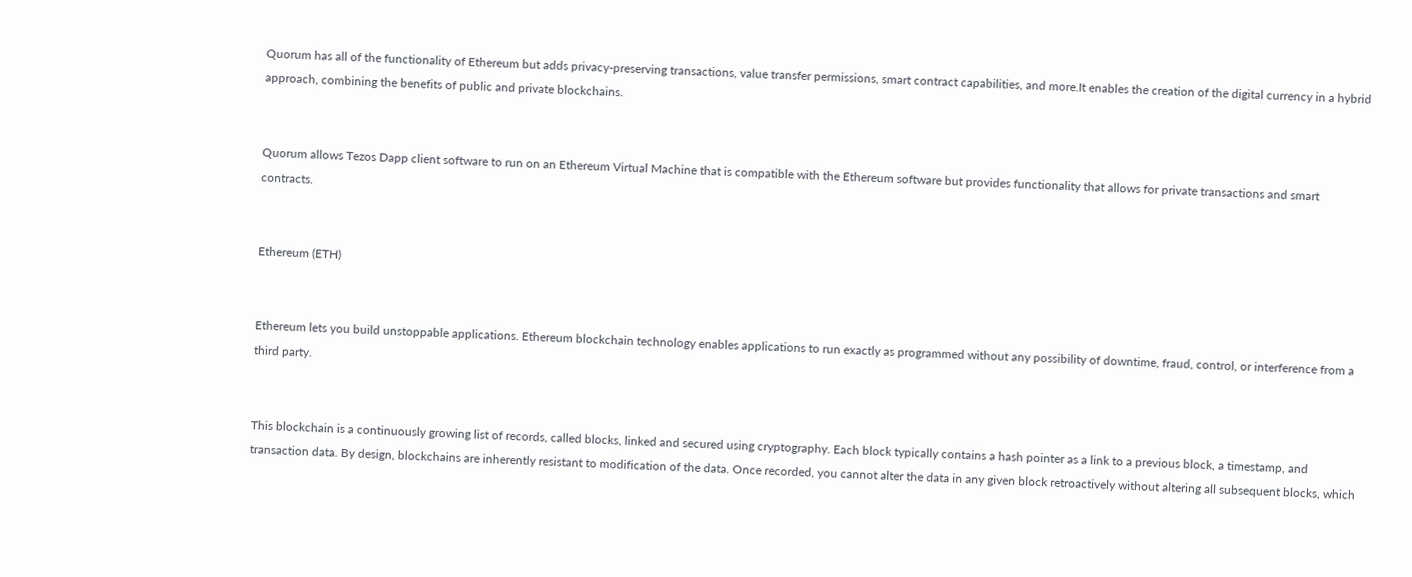Quorum has all of the functionality of Ethereum but adds privacy-preserving transactions, value transfer permissions, smart contract capabilities, and more.It enables the creation of the digital currency in a hybrid approach, combining the benefits of public and private blockchains.


Quorum allows Tezos Dapp client software to run on an Ethereum Virtual Machine that is compatible with the Ethereum software but provides functionality that allows for private transactions and smart contracts.


Ethereum (ETH)


Ethereum lets you build unstoppable applications. Ethereum blockchain technology enables applications to run exactly as programmed without any possibility of downtime, fraud, control, or interference from a third party.


This blockchain is a continuously growing list of records, called blocks, linked and secured using cryptography. Each block typically contains a hash pointer as a link to a previous block, a timestamp, and transaction data. By design, blockchains are inherently resistant to modification of the data. Once recorded, you cannot alter the data in any given block retroactively without altering all subsequent blocks, which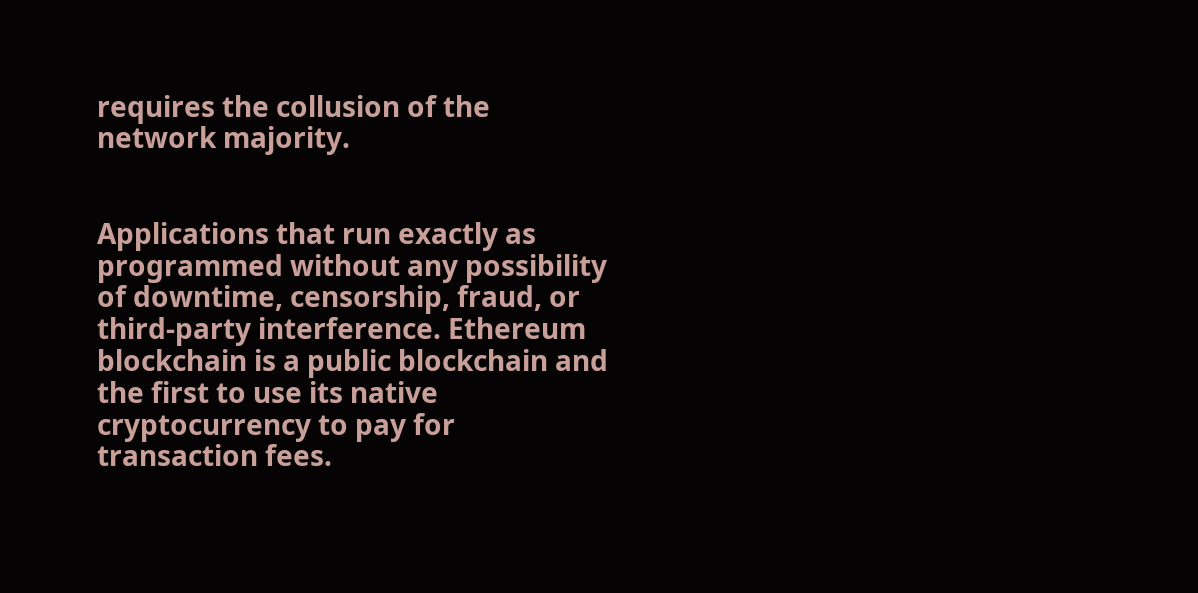requires the collusion of the network majority.


Applications that run exactly as programmed without any possibility of downtime, censorship, fraud, or third-party interference. Ethereum blockchain is a public blockchain and the first to use its native cryptocurrency to pay for transaction fees.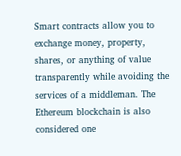Smart contracts allow you to exchange money, property, shares, or anything of value transparently while avoiding the services of a middleman. The Ethereum blockchain is also considered one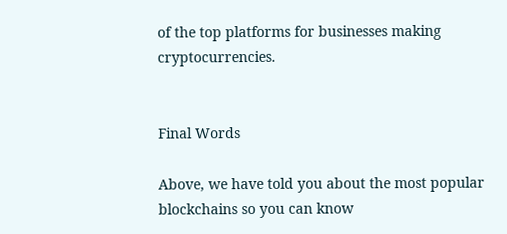of the top platforms for businesses making cryptocurrencies.


Final Words

Above, we have told you about the most popular blockchains so you can know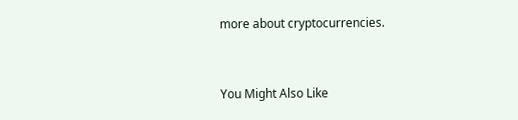more about cryptocurrencies.


You Might Also Like